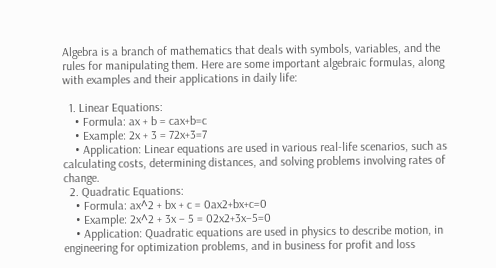Algebra is a branch of mathematics that deals with symbols, variables, and the rules for manipulating them. Here are some important algebraic formulas, along with examples and their applications in daily life:

  1. Linear Equations:
    • Formula: ax + b = cax+b=c
    • Example: 2x + 3 = 72x+3=7
    • Application: Linear equations are used in various real-life scenarios, such as calculating costs, determining distances, and solving problems involving rates of change.
  2. Quadratic Equations:
    • Formula: ax^2 + bx + c = 0ax2+bx+c=0
    • Example: 2x^2 + 3x – 5 = 02x2+3x−5=0
    • Application: Quadratic equations are used in physics to describe motion, in engineering for optimization problems, and in business for profit and loss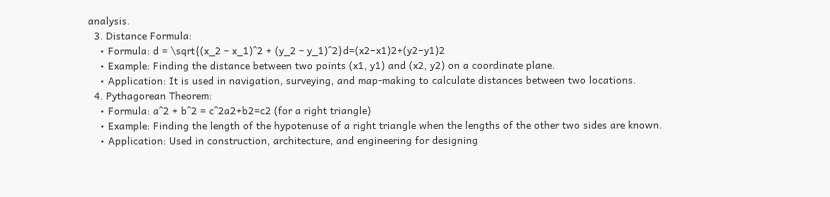analysis.
  3. Distance Formula:
    • Formula: d = \sqrt{(x_2 – x_1)^2 + (y_2 – y_1)^2}d=(x2−x1)2+(y2−y1)2
    • Example: Finding the distance between two points (x1, y1) and (x2, y2) on a coordinate plane.
    • Application: It is used in navigation, surveying, and map-making to calculate distances between two locations.
  4. Pythagorean Theorem:
    • Formula: a^2 + b^2 = c^2a2+b2=c2 (for a right triangle)
    • Example: Finding the length of the hypotenuse of a right triangle when the lengths of the other two sides are known.
    • Application: Used in construction, architecture, and engineering for designing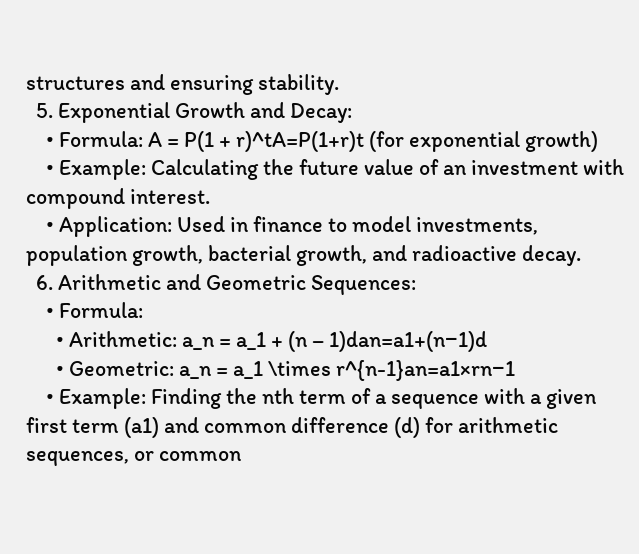structures and ensuring stability.
  5. Exponential Growth and Decay:
    • Formula: A = P(1 + r)^tA=P(1+r)t (for exponential growth)
    • Example: Calculating the future value of an investment with compound interest.
    • Application: Used in finance to model investments, population growth, bacterial growth, and radioactive decay.
  6. Arithmetic and Geometric Sequences:
    • Formula:
      • Arithmetic: a_n = a_1 + (n – 1)dan=a1+(n−1)d
      • Geometric: a_n = a_1 \times r^{n-1}an=a1×rn−1
    • Example: Finding the nth term of a sequence with a given first term (a1) and common difference (d) for arithmetic sequences, or common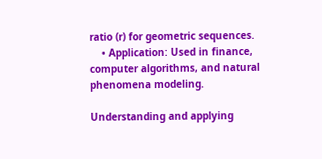ratio (r) for geometric sequences.
    • Application: Used in finance, computer algorithms, and natural phenomena modeling.

Understanding and applying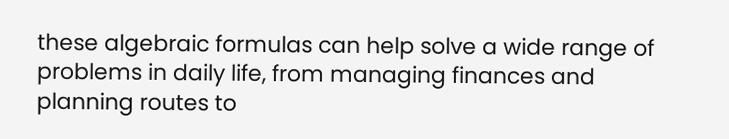these algebraic formulas can help solve a wide range of problems in daily life, from managing finances and planning routes to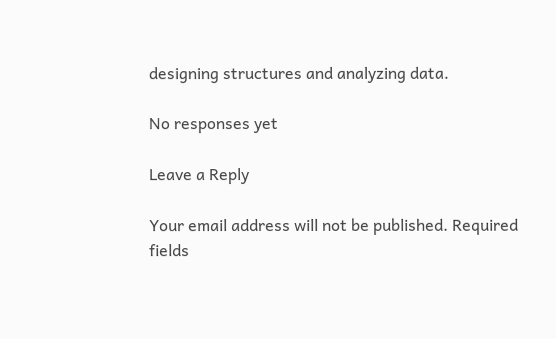designing structures and analyzing data.

No responses yet

Leave a Reply

Your email address will not be published. Required fields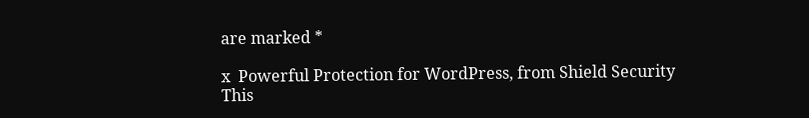are marked *

x  Powerful Protection for WordPress, from Shield Security
This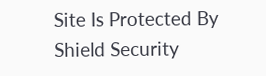Site Is Protected By
Shield Security